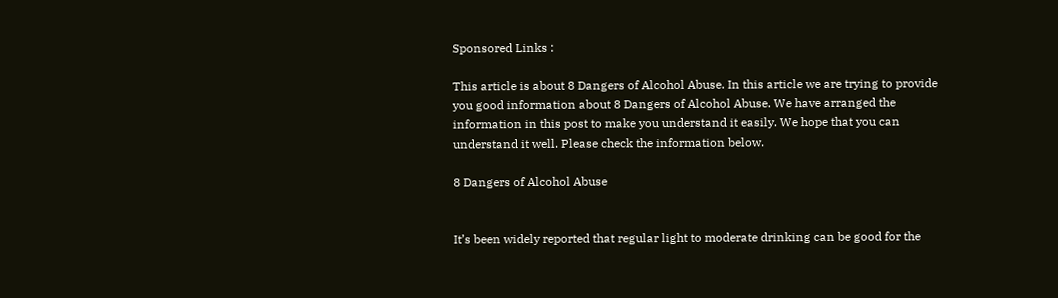Sponsored Links :

This article is about 8 Dangers of Alcohol Abuse. In this article we are trying to provide you good information about 8 Dangers of Alcohol Abuse. We have arranged the information in this post to make you understand it easily. We hope that you can understand it well. Please check the information below.

8 Dangers of Alcohol Abuse


It’s been widely reported that regular light to moderate drinking can be good for the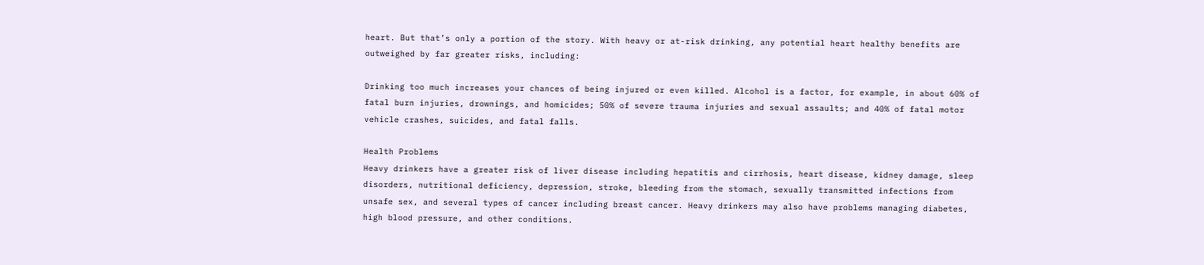heart. But that’s only a portion of the story. With heavy or at-risk drinking, any potential heart healthy benefits are outweighed by far greater risks, including:

Drinking too much increases your chances of being injured or even killed. Alcohol is a factor, for example, in about 60% of fatal burn injuries, drownings, and homicides; 50% of severe trauma injuries and sexual assaults; and 40% of fatal motor vehicle crashes, suicides, and fatal falls.

Health Problems
Heavy drinkers have a greater risk of liver disease including hepatitis and cirrhosis, heart disease, kidney damage, sleep disorders, nutritional deficiency, depression, stroke, bleeding from the stomach, sexually transmitted infections from unsafe sex, and several types of cancer including breast cancer. Heavy drinkers may also have problems managing diabetes, high blood pressure, and other conditions.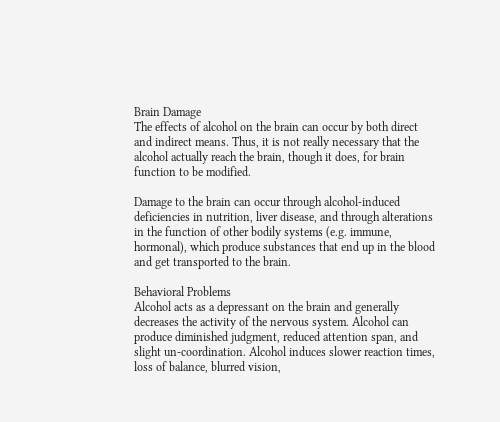Brain Damage
The effects of alcohol on the brain can occur by both direct and indirect means. Thus, it is not really necessary that the alcohol actually reach the brain, though it does, for brain function to be modified.

Damage to the brain can occur through alcohol-induced deficiencies in nutrition, liver disease, and through alterations in the function of other bodily systems (e.g. immune, hormonal), which produce substances that end up in the blood and get transported to the brain.

Behavioral Problems
Alcohol acts as a depressant on the brain and generally decreases the activity of the nervous system. Alcohol can produce diminished judgment, reduced attention span, and slight un-coordination. Alcohol induces slower reaction times, loss of balance, blurred vision,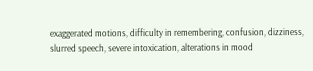exaggerated motions, difficulty in remembering, confusion, dizziness, slurred speech, severe intoxication, alterations in mood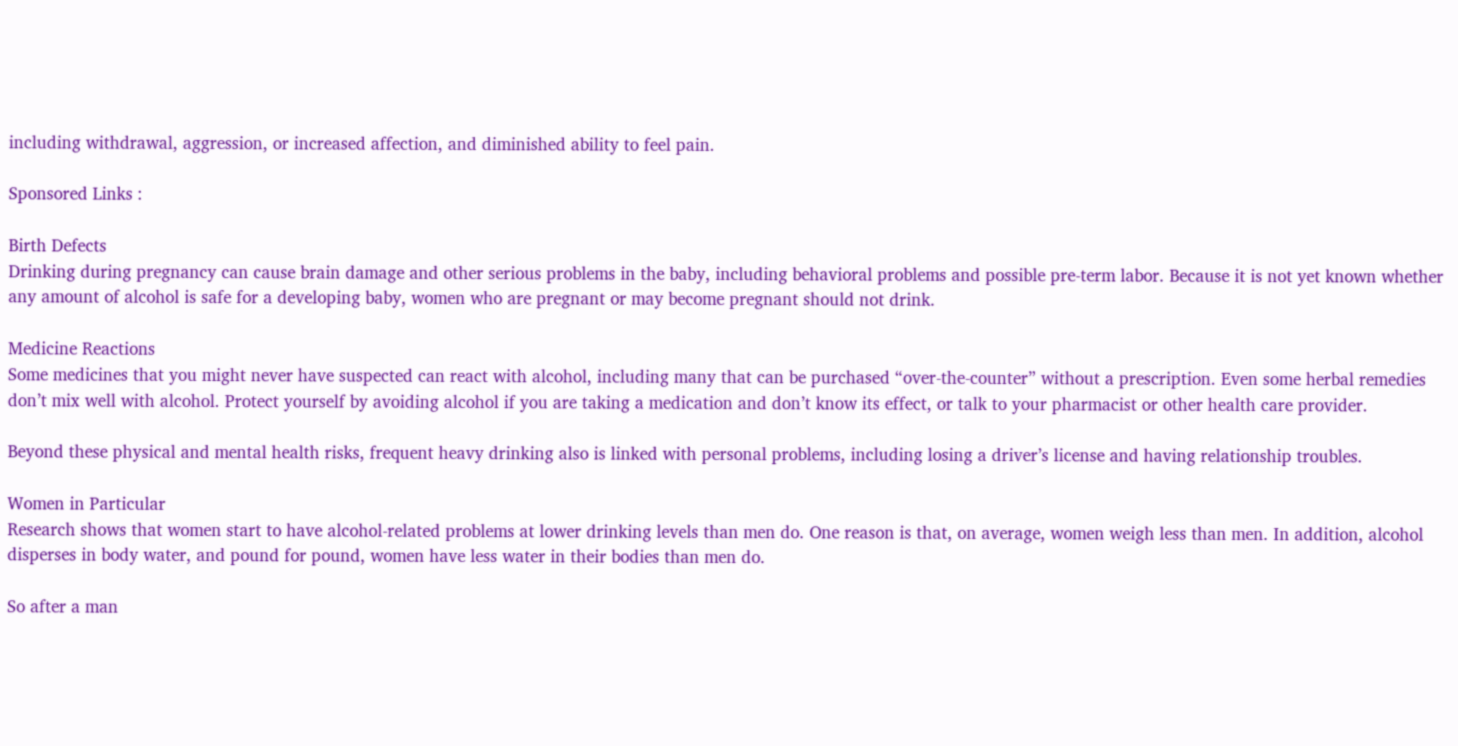including withdrawal, aggression, or increased affection, and diminished ability to feel pain.

Sponsored Links :

Birth Defects
Drinking during pregnancy can cause brain damage and other serious problems in the baby, including behavioral problems and possible pre-term labor. Because it is not yet known whether any amount of alcohol is safe for a developing baby, women who are pregnant or may become pregnant should not drink.

Medicine Reactions
Some medicines that you might never have suspected can react with alcohol, including many that can be purchased “over-the-counter” without a prescription. Even some herbal remedies don’t mix well with alcohol. Protect yourself by avoiding alcohol if you are taking a medication and don’t know its effect, or talk to your pharmacist or other health care provider.

Beyond these physical and mental health risks, frequent heavy drinking also is linked with personal problems, including losing a driver’s license and having relationship troubles.

Women in Particular
Research shows that women start to have alcohol-related problems at lower drinking levels than men do. One reason is that, on average, women weigh less than men. In addition, alcohol disperses in body water, and pound for pound, women have less water in their bodies than men do.

So after a man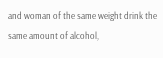and woman of the same weight drink the same amount of alcohol,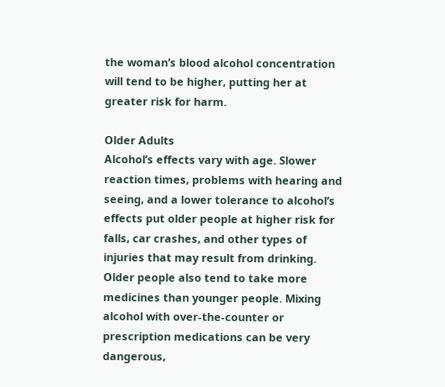the woman’s blood alcohol concentration will tend to be higher, putting her at greater risk for harm.

Older Adults
Alcohol’s effects vary with age. Slower reaction times, problems with hearing and seeing, and a lower tolerance to alcohol’s effects put older people at higher risk for falls, car crashes, and other types of injuries that may result from drinking. Older people also tend to take more medicines than younger people. Mixing alcohol with over-the-counter or prescription medications can be very dangerous,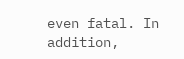even fatal. In addition,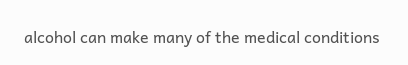alcohol can make many of the medical conditions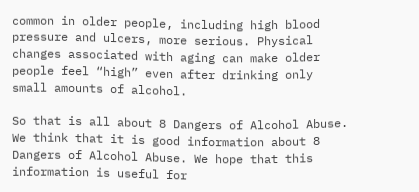common in older people, including high blood pressure and ulcers, more serious. Physical changes associated with aging can make older people feel “high” even after drinking only small amounts of alcohol.

So that is all about 8 Dangers of Alcohol Abuse. We think that it is good information about 8 Dangers of Alcohol Abuse. We hope that this information is useful for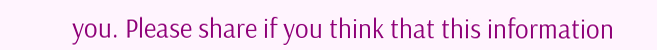you. Please share if you think that this information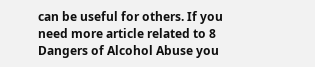can be useful for others. If you need more article related to 8 Dangers of Alcohol Abuse you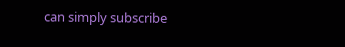can simply subscribe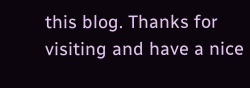this blog. Thanks for visiting and have a nice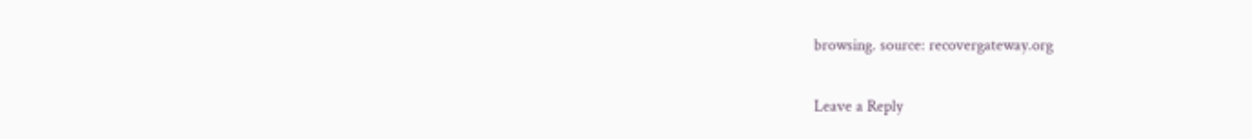browsing. source: recovergateway.org

Leave a Reply